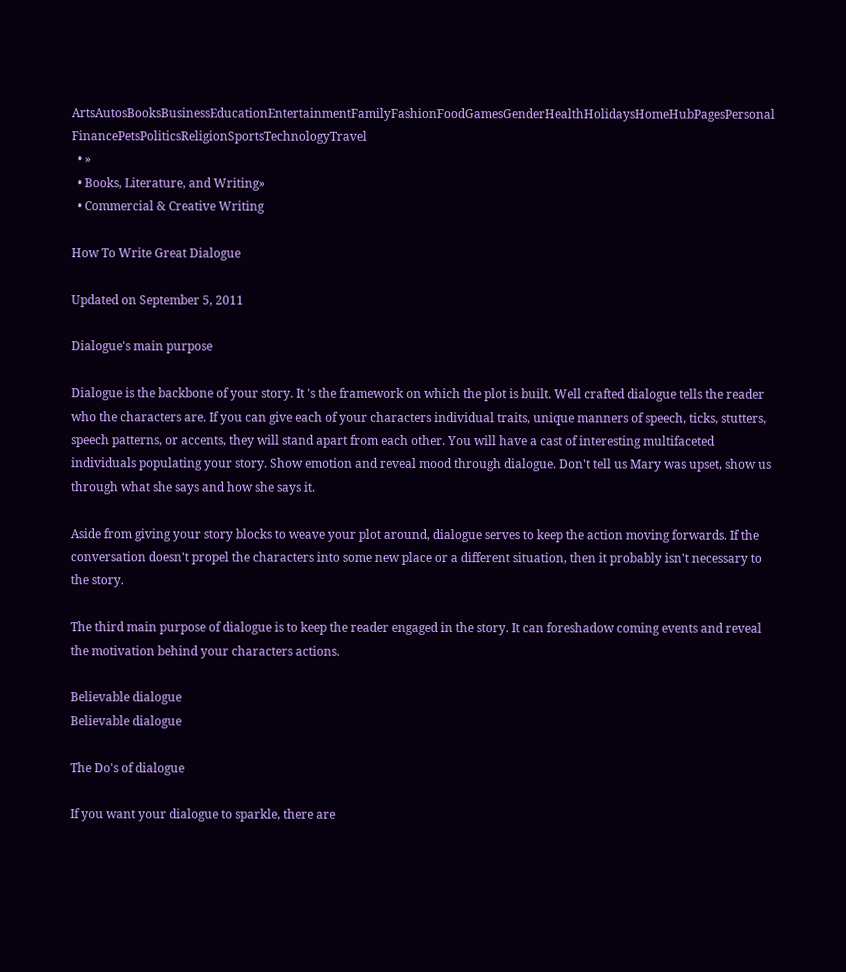ArtsAutosBooksBusinessEducationEntertainmentFamilyFashionFoodGamesGenderHealthHolidaysHomeHubPagesPersonal FinancePetsPoliticsReligionSportsTechnologyTravel
  • »
  • Books, Literature, and Writing»
  • Commercial & Creative Writing

How To Write Great Dialogue

Updated on September 5, 2011

Dialogue's main purpose

Dialogue is the backbone of your story. It 's the framework on which the plot is built. Well crafted dialogue tells the reader who the characters are. If you can give each of your characters individual traits, unique manners of speech, ticks, stutters, speech patterns, or accents, they will stand apart from each other. You will have a cast of interesting multifaceted individuals populating your story. Show emotion and reveal mood through dialogue. Don't tell us Mary was upset, show us through what she says and how she says it.

Aside from giving your story blocks to weave your plot around, dialogue serves to keep the action moving forwards. If the conversation doesn't propel the characters into some new place or a different situation, then it probably isn't necessary to the story.

The third main purpose of dialogue is to keep the reader engaged in the story. It can foreshadow coming events and reveal the motivation behind your characters actions.

Believable dialogue
Believable dialogue

The Do's of dialogue

If you want your dialogue to sparkle, there are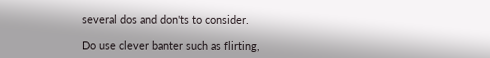several dos and don'ts to consider.

Do use clever banter such as flirting,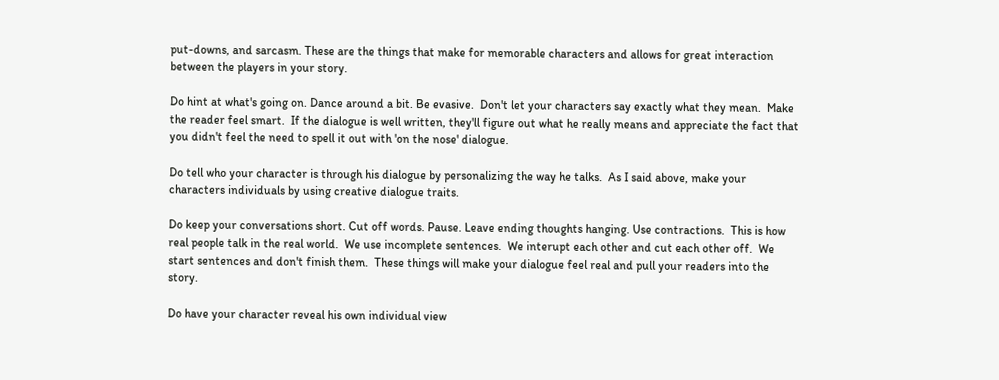put-downs, and sarcasm. These are the things that make for memorable characters and allows for great interaction between the players in your story.

Do hint at what's going on. Dance around a bit. Be evasive.  Don't let your characters say exactly what they mean.  Make the reader feel smart.  If the dialogue is well written, they'll figure out what he really means and appreciate the fact that you didn't feel the need to spell it out with 'on the nose' dialogue.

Do tell who your character is through his dialogue by personalizing the way he talks.  As I said above, make your characters individuals by using creative dialogue traits.

Do keep your conversations short. Cut off words. Pause. Leave ending thoughts hanging. Use contractions.  This is how real people talk in the real world.  We use incomplete sentences.  We interupt each other and cut each other off.  We start sentences and don't finish them.  These things will make your dialogue feel real and pull your readers into the story.

Do have your character reveal his own individual view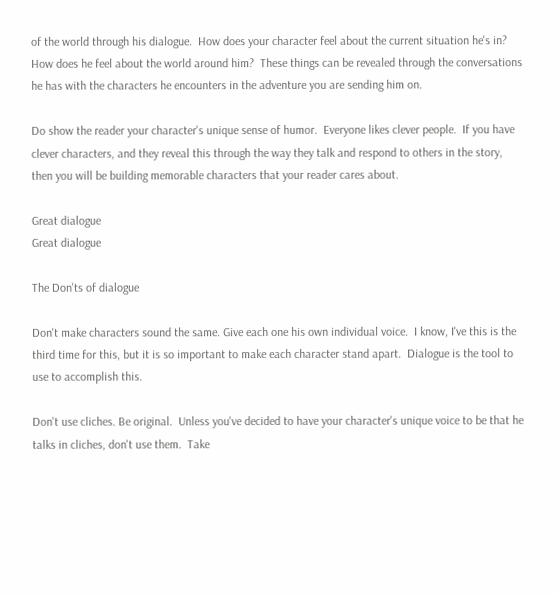of the world through his dialogue.  How does your character feel about the current situation he's in?  How does he feel about the world around him?  These things can be revealed through the conversations he has with the characters he encounters in the adventure you are sending him on.

Do show the reader your character's unique sense of humor.  Everyone likes clever people.  If you have clever characters, and they reveal this through the way they talk and respond to others in the story, then you will be building memorable characters that your reader cares about.

Great dialogue
Great dialogue

The Don'ts of dialogue

Don't make characters sound the same. Give each one his own individual voice.  I know, I've this is the third time for this, but it is so important to make each character stand apart.  Dialogue is the tool to use to accomplish this.

Don't use cliches. Be original.  Unless you've decided to have your character's unique voice to be that he talks in cliches, don't use them.  Take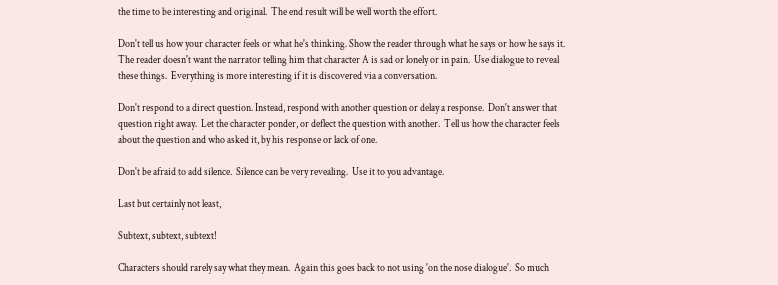the time to be interesting and original.  The end result will be well worth the effort.

Don't tell us how your character feels or what he's thinking. Show the reader through what he says or how he says it.  The reader doesn't want the narrator telling him that character A is sad or lonely or in pain.  Use dialogue to reveal these things.  Everything is more interesting if it is discovered via a conversation.

Don't respond to a direct question. Instead, respond with another question or delay a response.  Don't answer that question right away.  Let the character ponder, or deflect the question with another.  Tell us how the character feels about the question and who asked it, by his response or lack of one.

Don't be afraid to add silence.  Silence can be very revealing.  Use it to you advantage.

Last but certainly not least,

Subtext, subtext, subtext!

Characters should rarely say what they mean.  Again this goes back to not using 'on the nose dialogue'.  So much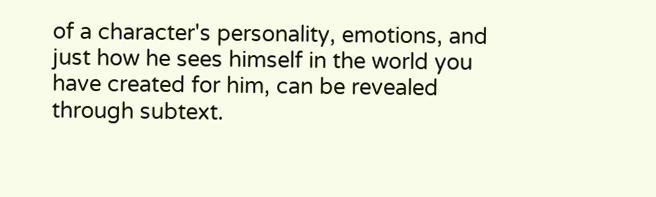of a character's personality, emotions, and just how he sees himself in the world you have created for him, can be revealed through subtext.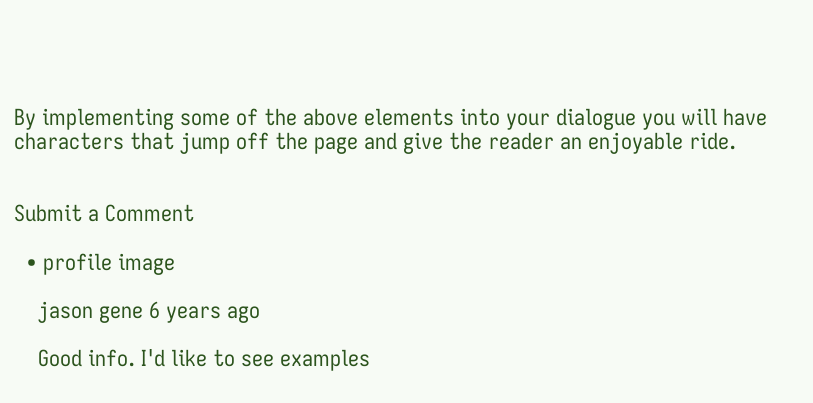By implementing some of the above elements into your dialogue you will have characters that jump off the page and give the reader an enjoyable ride.


Submit a Comment

  • profile image

    jason gene 6 years ago

    Good info. I'd like to see examples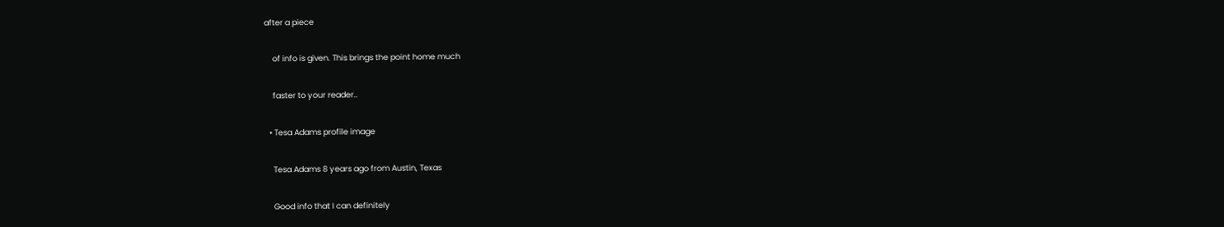after a piece

    of info is given. This brings the point home much

    faster to your reader..

  • Tesa Adams profile image

    Tesa Adams 8 years ago from Austin, Texas

    Good info that I can definitely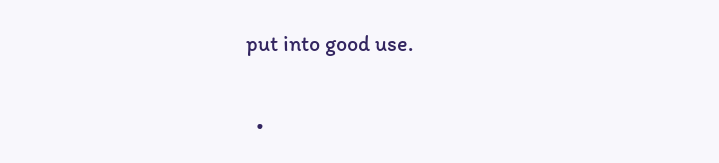put into good use.

  •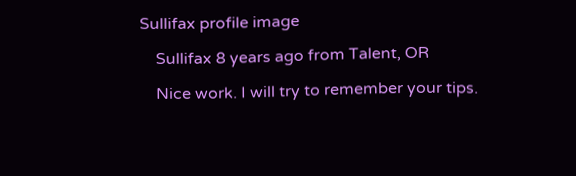Sullifax profile image

    Sullifax 8 years ago from Talent, OR

    Nice work. I will try to remember your tips.